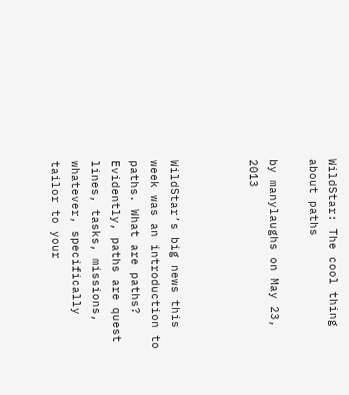WildStar: The cool thing about paths

by manylaughs on May 23, 2013



WildStar’s big news this week was an introduction to paths. What are paths? Evidently, paths are quest lines, tasks, missions, whatever, specifically tailor to your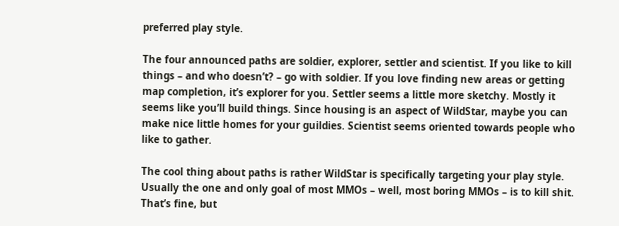preferred play style.

The four announced paths are soldier, explorer, settler and scientist. If you like to kill things – and who doesn’t? – go with soldier. If you love finding new areas or getting map completion, it’s explorer for you. Settler seems a little more sketchy. Mostly it seems like you’ll build things. Since housing is an aspect of WildStar, maybe you can make nice little homes for your guildies. Scientist seems oriented towards people who like to gather.

The cool thing about paths is rather WildStar is specifically targeting your play style. Usually the one and only goal of most MMOs – well, most boring MMOs – is to kill shit. That’s fine, but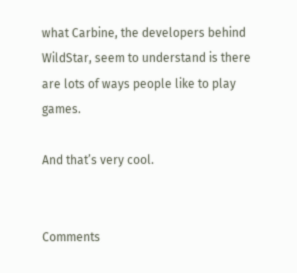what Carbine, the developers behind WildStar, seem to understand is there are lots of ways people like to play games.

And that’s very cool.


Comments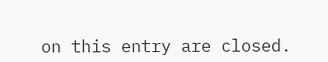on this entry are closed.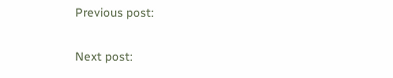Previous post:

Next post: